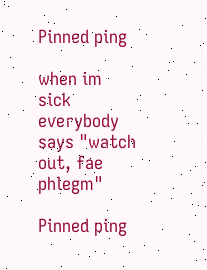Pinned ping

when im sick everybody says "watch out, fae phlegm"

Pinned ping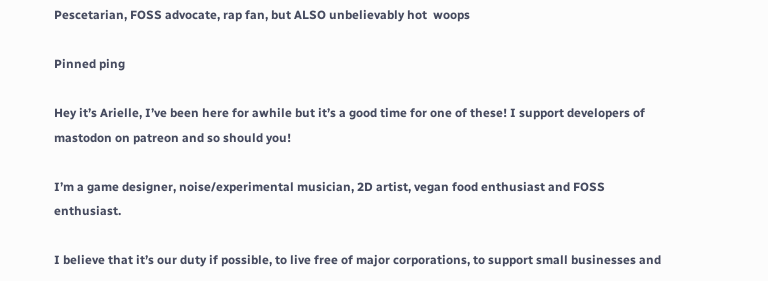Pescetarian, FOSS advocate, rap fan, but ALSO unbelievably hot  woops

Pinned ping

Hey it’s Arielle, I’ve been here for awhile but it’s a good time for one of these! I support developers of mastodon on patreon and so should you!

I’m a game designer, noise/experimental musician, 2D artist, vegan food enthusiast and FOSS enthusiast.

I believe that it’s our duty if possible, to live free of major corporations, to support small businesses and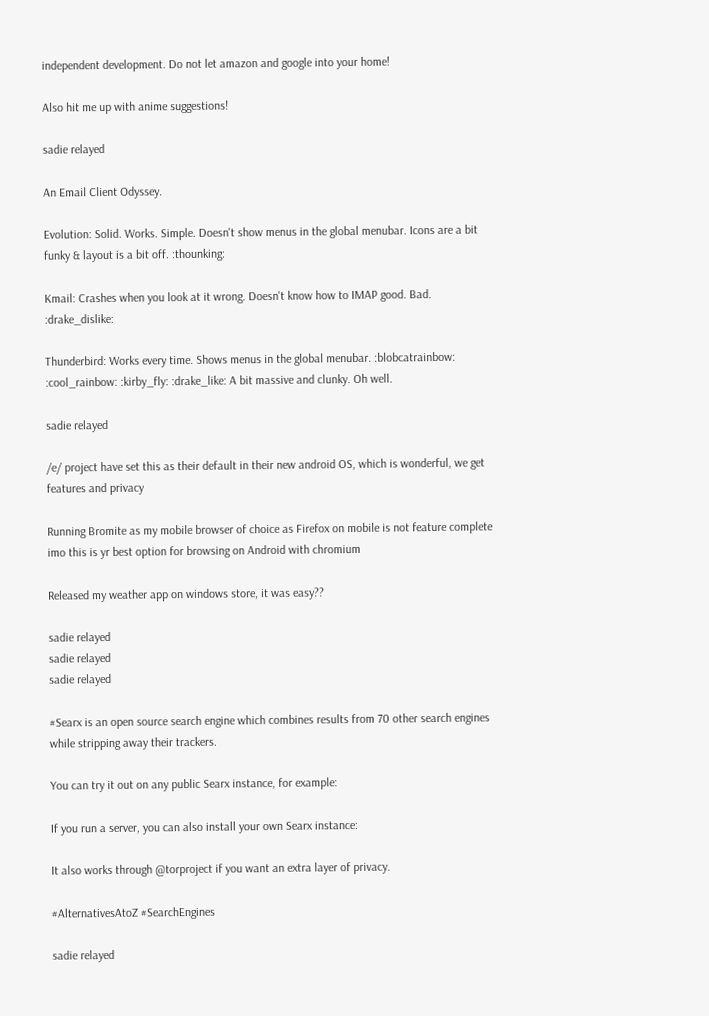independent development. Do not let amazon and google into your home!

Also hit me up with anime suggestions!

sadie relayed

An Email Client Odyssey.

Evolution: Solid. Works. Simple. Doesn't show menus in the global menubar. Icons are a bit funky & layout is a bit off. :thounking:

Kmail: Crashes when you look at it wrong. Doesn't know how to IMAP good. Bad. :drake_dislike:

Thunderbird: Works every time. Shows menus in the global menubar. :blobcatrainbow: :cool_rainbow: :kirby_fly: :drake_like: A bit massive and clunky. Oh well.

sadie relayed

/e/ project have set this as their default in their new android OS, which is wonderful, we get features and privacy

Running Bromite as my mobile browser of choice as Firefox on mobile is not feature complete imo this is yr best option for browsing on Android with chromium

Released my weather app on windows store, it was easy??

sadie relayed
sadie relayed
sadie relayed

#Searx is an open source search engine which combines results from 70 other search engines while stripping away their trackers.

You can try it out on any public Searx instance, for example:

If you run a server, you can also install your own Searx instance:

It also works through @torproject if you want an extra layer of privacy.

#AlternativesAtoZ #SearchEngines

sadie relayed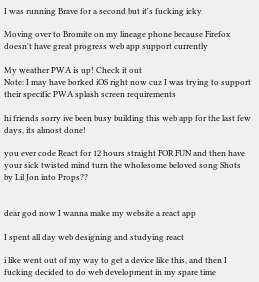I was running Brave for a second but it's fucking icky

Moving over to Bromite on my lineage phone because Firefox doesn't have great progress web app support currently

My weather PWA is up! Check it out
Note: I may have borked iOS right now cuz I was trying to support their specific PWA splash screen requirements

hi friends sorry ive been busy building this web app for the last few days, its almost done!

you ever code React for 12 hours straight FOR FUN and then have your sick twisted mind turn the wholesome beloved song Shots by Lil Jon into Props??


dear god now I wanna make my website a react app

I spent all day web designing and studying react

i like went out of my way to get a device like this, and then I fucking decided to do web development in my spare time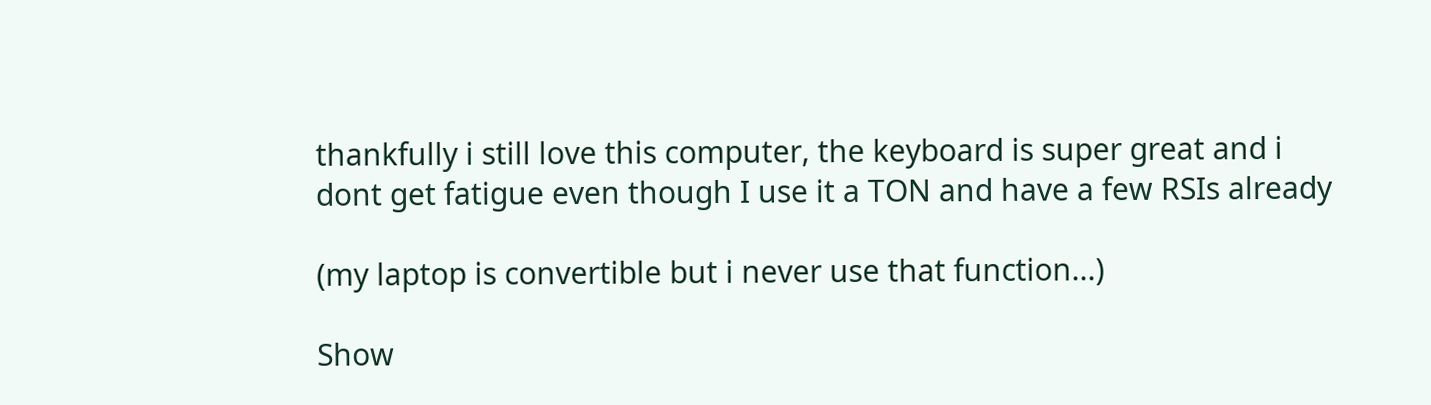thankfully i still love this computer, the keyboard is super great and i dont get fatigue even though I use it a TON and have a few RSIs already

(my laptop is convertible but i never use that function...)

Show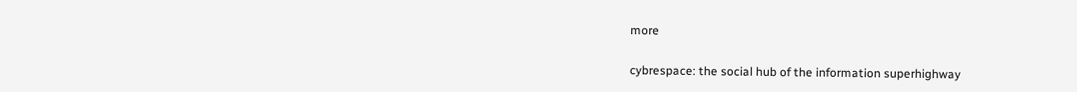more

cybrespace: the social hub of the information superhighway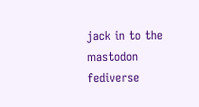jack in to the mastodon fediverse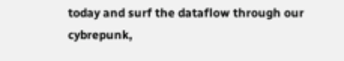today and surf the dataflow through our cybrepunk,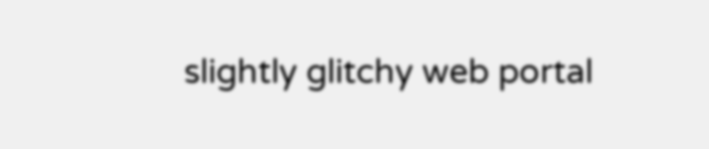slightly glitchy web portal